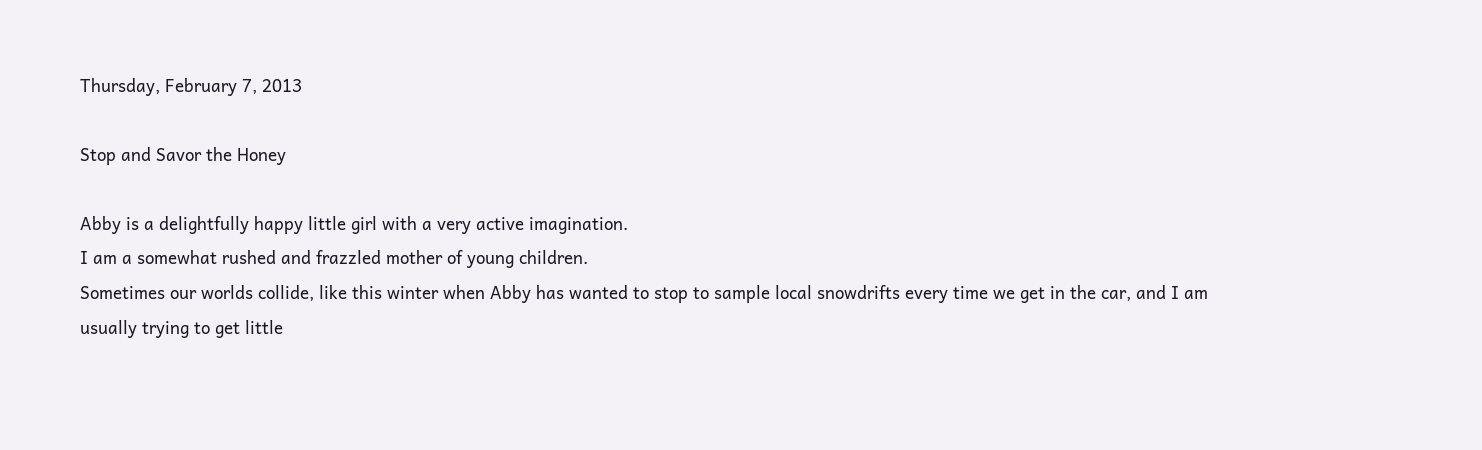Thursday, February 7, 2013

Stop and Savor the Honey

Abby is a delightfully happy little girl with a very active imagination.
I am a somewhat rushed and frazzled mother of young children.
Sometimes our worlds collide, like this winter when Abby has wanted to stop to sample local snowdrifts every time we get in the car, and I am usually trying to get little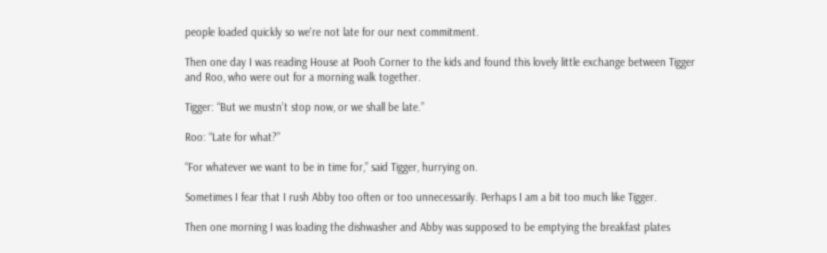people loaded quickly so we're not late for our next commitment.

Then one day I was reading House at Pooh Corner to the kids and found this lovely little exchange between Tigger and Roo, who were out for a morning walk together.

Tigger: “But we mustn’t stop now, or we shall be late.”

Roo: “Late for what?”

“For whatever we want to be in time for,” said Tigger, hurrying on.

Sometimes I fear that I rush Abby too often or too unnecessarily. Perhaps I am a bit too much like Tigger.

Then one morning I was loading the dishwasher and Abby was supposed to be emptying the breakfast plates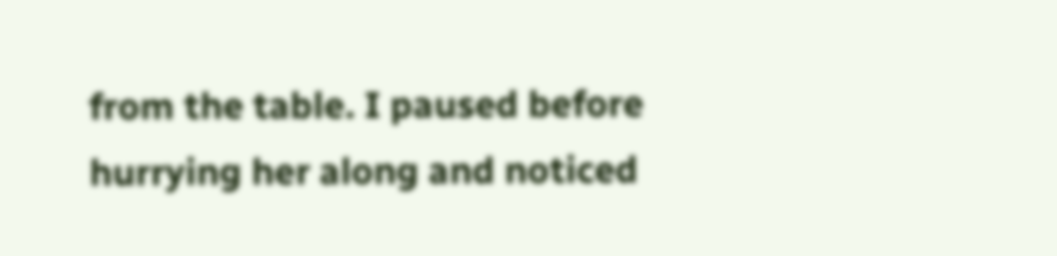from the table. I paused before hurrying her along and noticed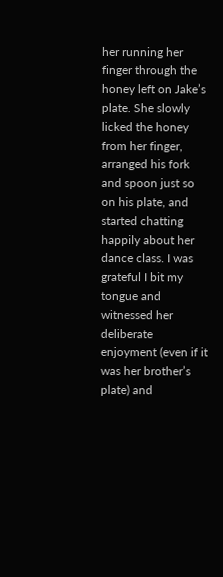her running her finger through the honey left on Jake’s plate. She slowly licked the honey from her finger, arranged his fork and spoon just so on his plate, and started chatting happily about her dance class. I was grateful I bit my tongue and witnessed her deliberate enjoyment (even if it was her brother’s plate) and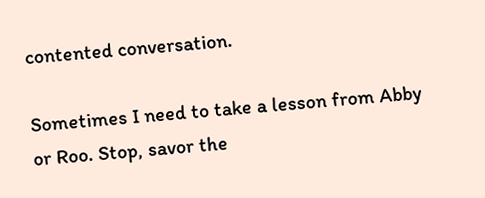contented conversation.

Sometimes I need to take a lesson from Abby or Roo. Stop, savor the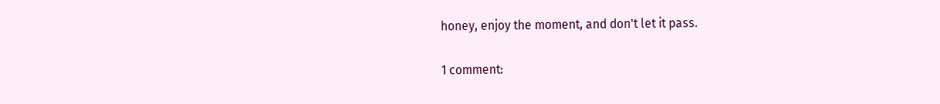honey, enjoy the moment, and don't let it pass.

1 comment: